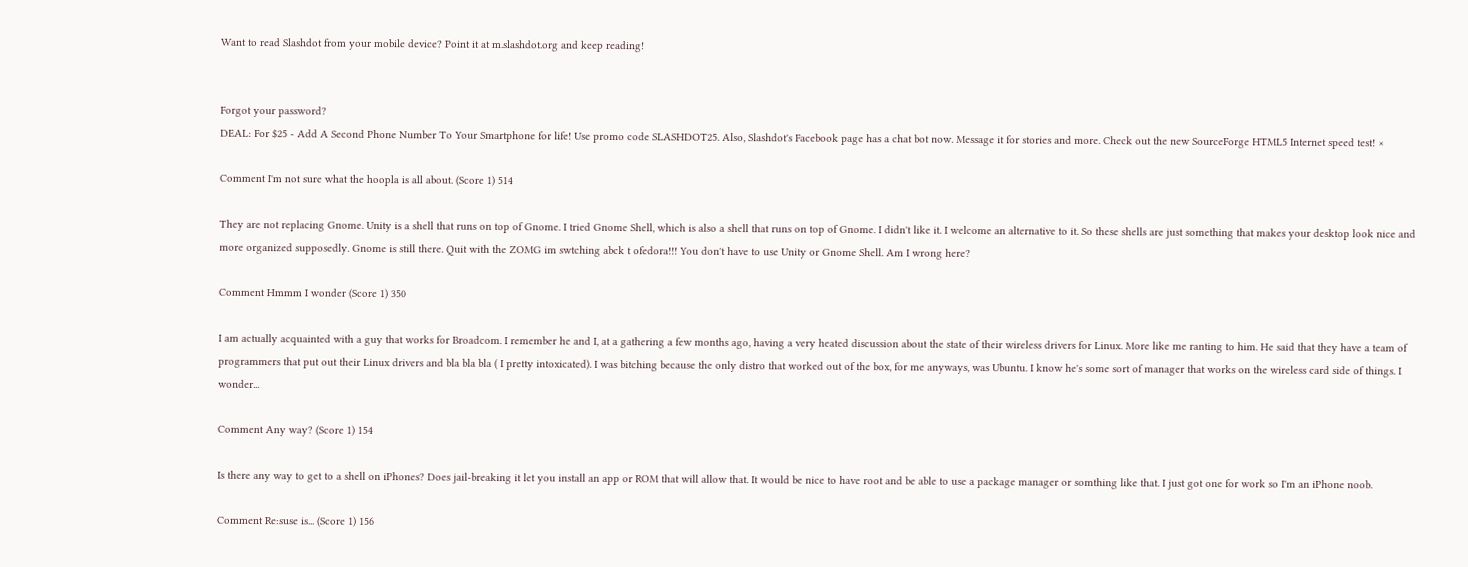Want to read Slashdot from your mobile device? Point it at m.slashdot.org and keep reading!


Forgot your password?
DEAL: For $25 - Add A Second Phone Number To Your Smartphone for life! Use promo code SLASHDOT25. Also, Slashdot's Facebook page has a chat bot now. Message it for stories and more. Check out the new SourceForge HTML5 Internet speed test! ×

Comment I'm not sure what the hoopla is all about. (Score 1) 514

They are not replacing Gnome. Unity is a shell that runs on top of Gnome. I tried Gnome Shell, which is also a shell that runs on top of Gnome. I didn't like it. I welcome an alternative to it. So these shells are just something that makes your desktop look nice and more organized supposedly. Gnome is still there. Quit with the ZOMG im swtching abck t ofedora!!! You don't have to use Unity or Gnome Shell. Am I wrong here?

Comment Hmmm I wonder (Score 1) 350

I am actually acquainted with a guy that works for Broadcom. I remember he and I, at a gathering a few months ago, having a very heated discussion about the state of their wireless drivers for Linux. More like me ranting to him. He said that they have a team of programmers that put out their Linux drivers and bla bla bla ( I pretty intoxicated). I was bitching because the only distro that worked out of the box, for me anyways, was Ubuntu. I know he's some sort of manager that works on the wireless card side of things. I wonder...

Comment Any way? (Score 1) 154

Is there any way to get to a shell on iPhones? Does jail-breaking it let you install an app or ROM that will allow that. It would be nice to have root and be able to use a package manager or somthing like that. I just got one for work so I'm an iPhone noob.

Comment Re:suse is... (Score 1) 156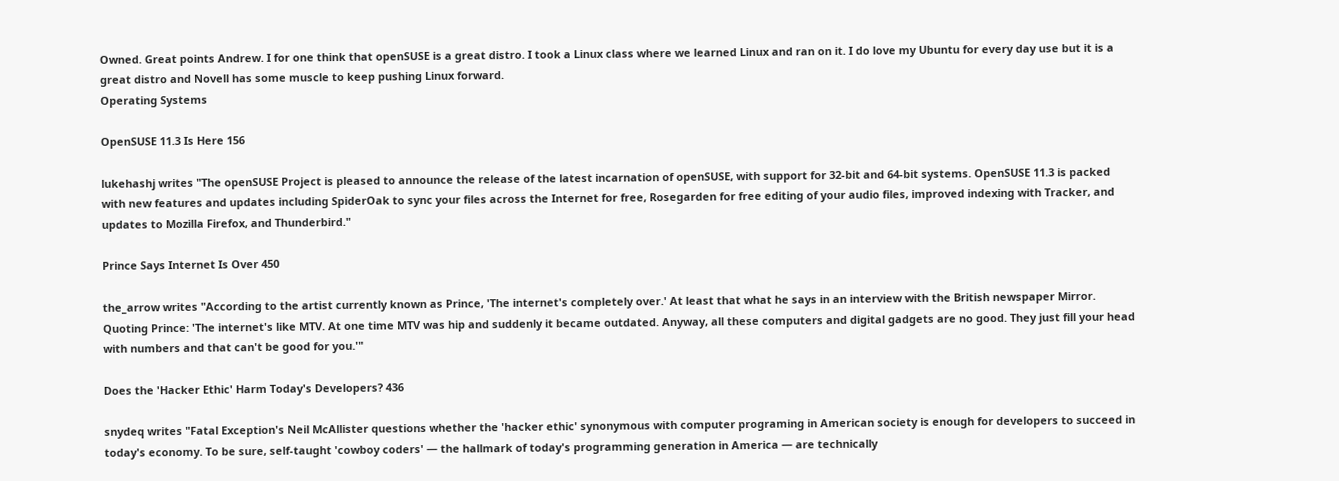Owned. Great points Andrew. I for one think that openSUSE is a great distro. I took a Linux class where we learned Linux and ran on it. I do love my Ubuntu for every day use but it is a great distro and Novell has some muscle to keep pushing Linux forward.
Operating Systems

OpenSUSE 11.3 Is Here 156

lukehashj writes "The openSUSE Project is pleased to announce the release of the latest incarnation of openSUSE, with support for 32-bit and 64-bit systems. OpenSUSE 11.3 is packed with new features and updates including SpiderOak to sync your files across the Internet for free, Rosegarden for free editing of your audio files, improved indexing with Tracker, and updates to Mozilla Firefox, and Thunderbird."

Prince Says Internet Is Over 450

the_arrow writes "According to the artist currently known as Prince, 'The internet's completely over.' At least that what he says in an interview with the British newspaper Mirror. Quoting Prince: 'The internet's like MTV. At one time MTV was hip and suddenly it became outdated. Anyway, all these computers and digital gadgets are no good. They just fill your head with numbers and that can't be good for you.'"

Does the 'Hacker Ethic' Harm Today's Developers? 436

snydeq writes "Fatal Exception's Neil McAllister questions whether the 'hacker ethic' synonymous with computer programing in American society is enough for developers to succeed in today's economy. To be sure, self-taught 'cowboy coders' — the hallmark of today's programming generation in America — are technically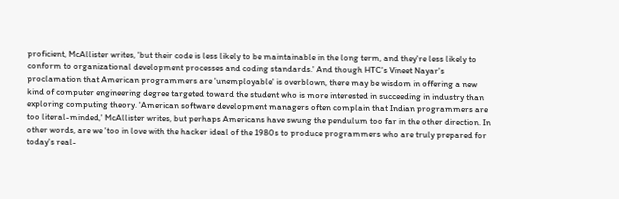proficient, McAllister writes, 'but their code is less likely to be maintainable in the long term, and they're less likely to conform to organizational development processes and coding standards.' And though HTC's Vineet Nayar's proclamation that American programmers are 'unemployable' is overblown, there may be wisdom in offering a new kind of computer engineering degree targeted toward the student who is more interested in succeeding in industry than exploring computing theory. 'American software development managers often complain that Indian programmers are too literal-minded,' McAllister writes, but perhaps Americans have swung the pendulum too far in the other direction. In other words, are we 'too in love with the hacker ideal of the 1980s to produce programmers who are truly prepared for today's real-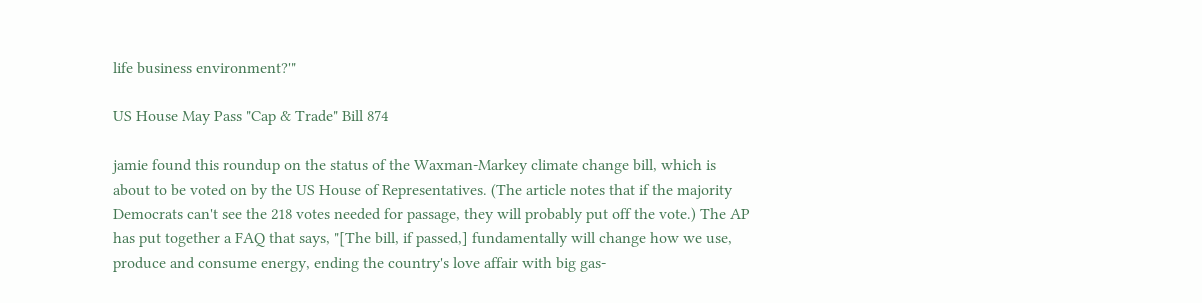life business environment?'"

US House May Pass "Cap & Trade" Bill 874

jamie found this roundup on the status of the Waxman-Markey climate change bill, which is about to be voted on by the US House of Representatives. (The article notes that if the majority Democrats can't see the 218 votes needed for passage, they will probably put off the vote.) The AP has put together a FAQ that says, "[The bill, if passed,] fundamentally will change how we use, produce and consume energy, ending the country's love affair with big gas-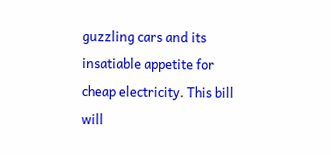guzzling cars and its insatiable appetite for cheap electricity. This bill will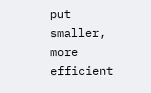put smaller, more efficient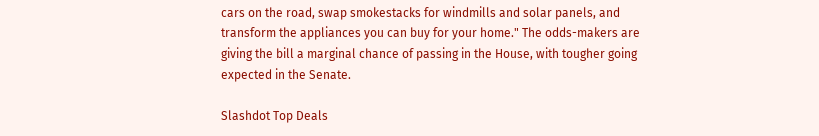cars on the road, swap smokestacks for windmills and solar panels, and transform the appliances you can buy for your home." The odds-makers are giving the bill a marginal chance of passing in the House, with tougher going expected in the Senate.

Slashdot Top Deals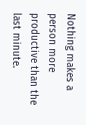Nothing makes a person more productive than the last minute.